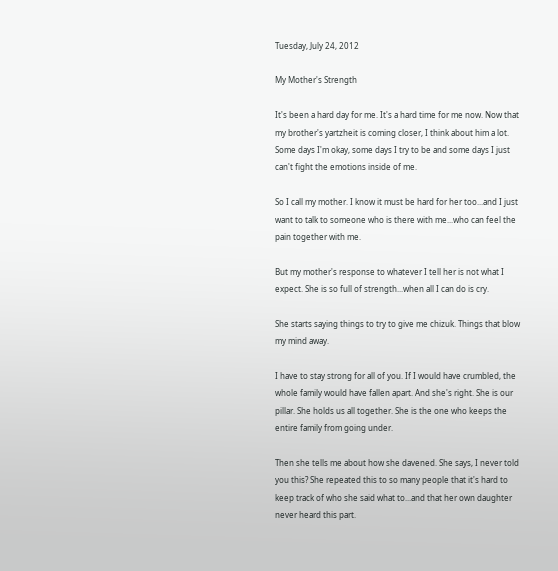Tuesday, July 24, 2012

My Mother's Strength

It's been a hard day for me. It's a hard time for me now. Now that my brother's yartzheit is coming closer, I think about him a lot. Some days I'm okay, some days I try to be and some days I just can't fight the emotions inside of me.

So I call my mother. I know it must be hard for her too...and I just want to talk to someone who is there with me...who can feel the pain together with me.

But my mother's response to whatever I tell her is not what I expect. She is so full of strength...when all I can do is cry.

She starts saying things to try to give me chizuk. Things that blow my mind away.

I have to stay strong for all of you. If I would have crumbled, the whole family would have fallen apart. And she's right. She is our pillar. She holds us all together. She is the one who keeps the entire family from going under.

Then she tells me about how she davened. She says, I never told you this? She repeated this to so many people that it's hard to keep track of who she said what to...and that her own daughter never heard this part.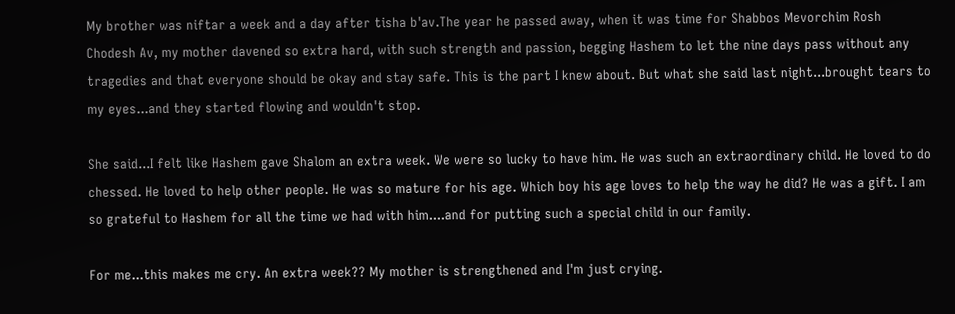My brother was niftar a week and a day after tisha b'av.The year he passed away, when it was time for Shabbos Mevorchim Rosh Chodesh Av, my mother davened so extra hard, with such strength and passion, begging Hashem to let the nine days pass without any tragedies and that everyone should be okay and stay safe. This is the part I knew about. But what she said last night...brought tears to my eyes...and they started flowing and wouldn't stop.

She said...I felt like Hashem gave Shalom an extra week. We were so lucky to have him. He was such an extraordinary child. He loved to do chessed. He loved to help other people. He was so mature for his age. Which boy his age loves to help the way he did? He was a gift. I am so grateful to Hashem for all the time we had with him....and for putting such a special child in our family.

For me...this makes me cry. An extra week?? My mother is strengthened and I'm just crying.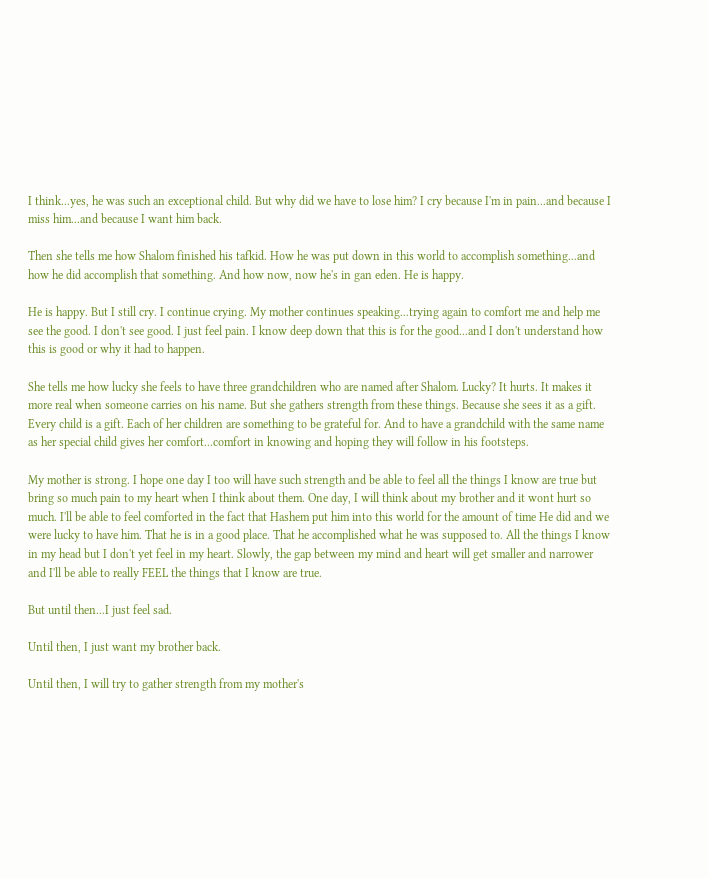I think...yes, he was such an exceptional child. But why did we have to lose him? I cry because I'm in pain...and because I miss him...and because I want him back.

Then she tells me how Shalom finished his tafkid. How he was put down in this world to accomplish something...and how he did accomplish that something. And how now, now he's in gan eden. He is happy.

He is happy. But I still cry. I continue crying. My mother continues speaking...trying again to comfort me and help me see the good. I don't see good. I just feel pain. I know deep down that this is for the good...and I don't understand how this is good or why it had to happen.

She tells me how lucky she feels to have three grandchildren who are named after Shalom. Lucky? It hurts. It makes it more real when someone carries on his name. But she gathers strength from these things. Because she sees it as a gift. Every child is a gift. Each of her children are something to be grateful for. And to have a grandchild with the same name as her special child gives her comfort...comfort in knowing and hoping they will follow in his footsteps.

My mother is strong. I hope one day I too will have such strength and be able to feel all the things I know are true but bring so much pain to my heart when I think about them. One day, I will think about my brother and it wont hurt so much. I'll be able to feel comforted in the fact that Hashem put him into this world for the amount of time He did and we were lucky to have him. That he is in a good place. That he accomplished what he was supposed to. All the things I know in my head but I don't yet feel in my heart. Slowly, the gap between my mind and heart will get smaller and narrower and I'll be able to really FEEL the things that I know are true.

But until then...I just feel sad.

Until then, I just want my brother back.

Until then, I will try to gather strength from my mother's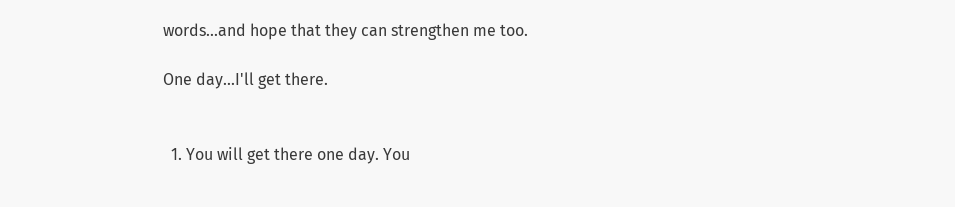words...and hope that they can strengthen me too.

One day...I'll get there.


  1. You will get there one day. You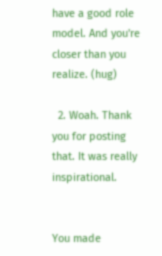have a good role model. And you're closer than you realize. (hug)

  2. Woah. Thank you for posting that. It was really inspirational.


You made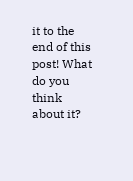it to the end of this post! What do you think about it?